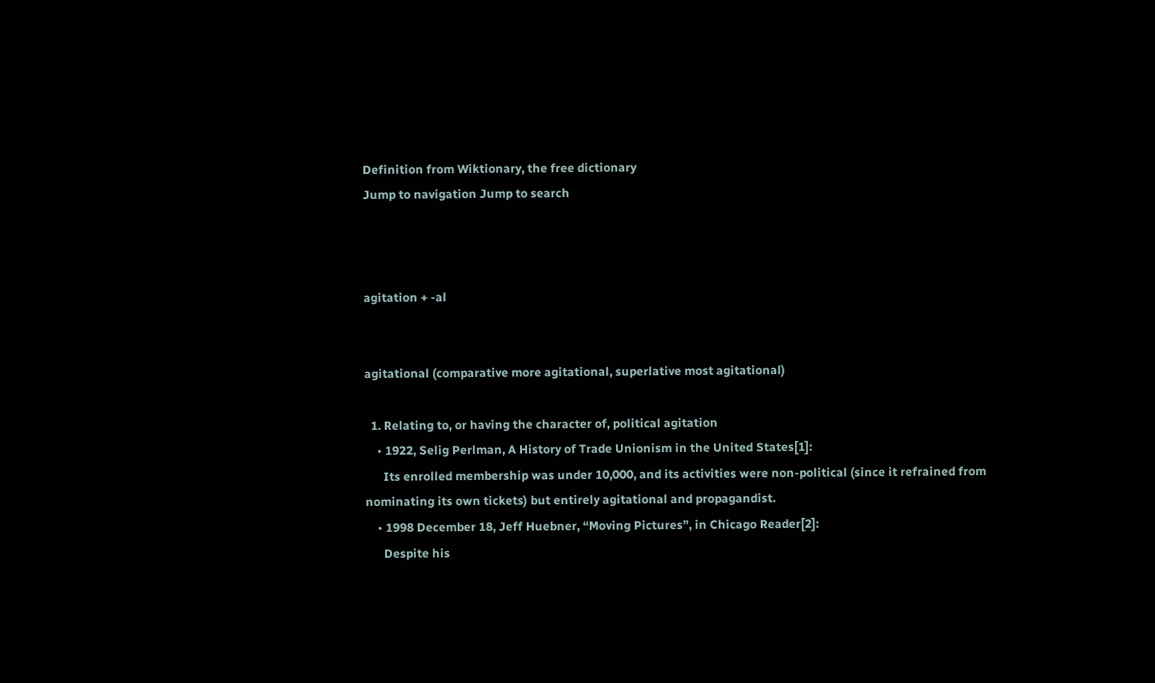Definition from Wiktionary, the free dictionary
Jump to navigation Jump to search



agitation + -al


agitational (comparative more agitational, superlative most agitational)

  1. Relating to, or having the character of, political agitation
    • 1922, Selig Perlman, A History of Trade Unionism in the United States[1]:
      Its enrolled membership was under 10,000, and its activities were non-political (since it refrained from nominating its own tickets) but entirely agitational and propagandist.
    • 1998 December 18, Jeff Huebner, “Moving Pictures”, in Chicago Reader[2]:
      Despite his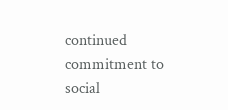continued commitment to social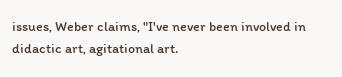issues, Weber claims, "I've never been involved in didactic art, agitational art.